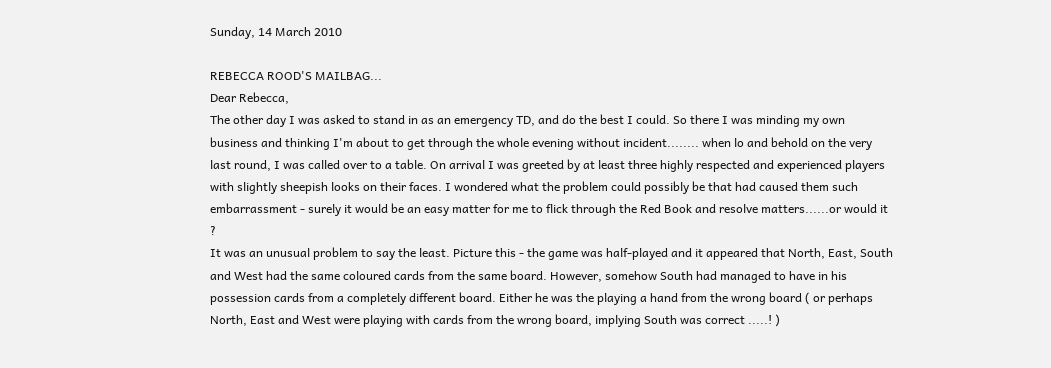Sunday, 14 March 2010

REBECCA ROOD'S MAILBAG...
Dear Rebecca,
The other day I was asked to stand in as an emergency TD, and do the best I could. So there I was minding my own business and thinking I'm about to get through the whole evening without incident........ when lo and behold on the very last round, I was called over to a table. On arrival I was greeted by at least three highly respected and experienced players with slightly sheepish looks on their faces. I wondered what the problem could possibly be that had caused them such embarrassment - surely it would be an easy matter for me to flick through the Red Book and resolve matters......or would it ?
It was an unusual problem to say the least. Picture this - the game was half-played and it appeared that North, East, South and West had the same coloured cards from the same board. However, somehow South had managed to have in his possession cards from a completely different board. Either he was the playing a hand from the wrong board ( or perhaps North, East and West were playing with cards from the wrong board, implying South was correct .....! )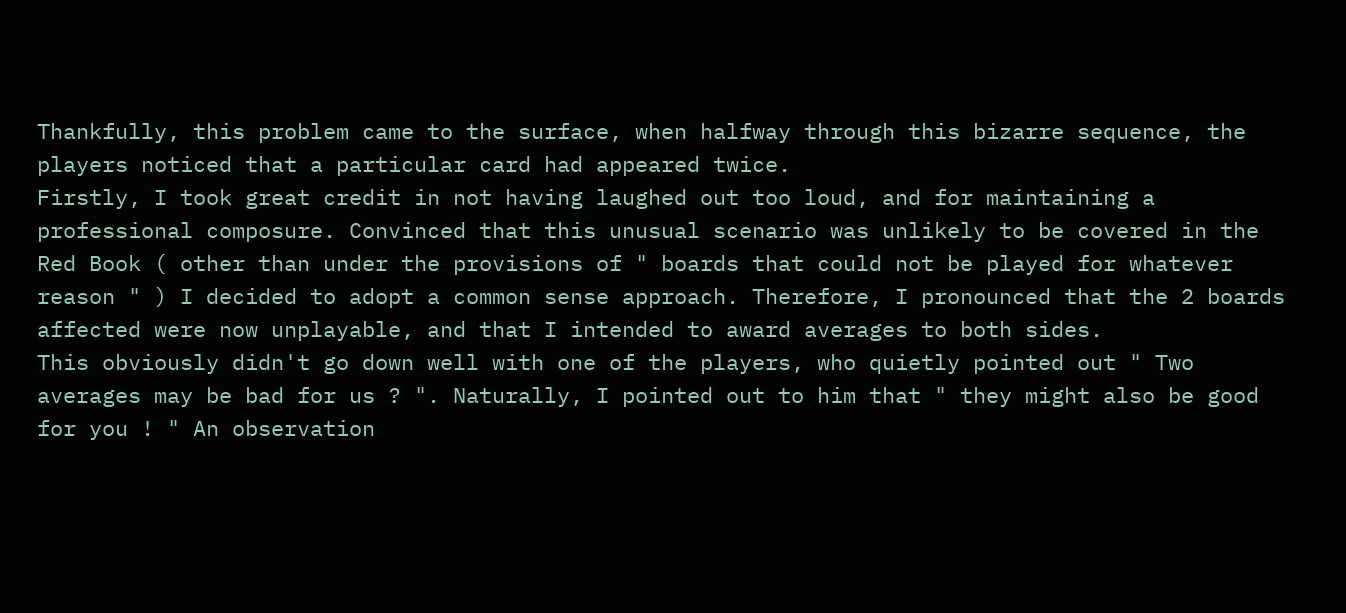Thankfully, this problem came to the surface, when halfway through this bizarre sequence, the players noticed that a particular card had appeared twice.
Firstly, I took great credit in not having laughed out too loud, and for maintaining a professional composure. Convinced that this unusual scenario was unlikely to be covered in the Red Book ( other than under the provisions of " boards that could not be played for whatever reason " ) I decided to adopt a common sense approach. Therefore, I pronounced that the 2 boards affected were now unplayable, and that I intended to award averages to both sides.
This obviously didn't go down well with one of the players, who quietly pointed out " Two averages may be bad for us ? ". Naturally, I pointed out to him that " they might also be good for you ! " An observation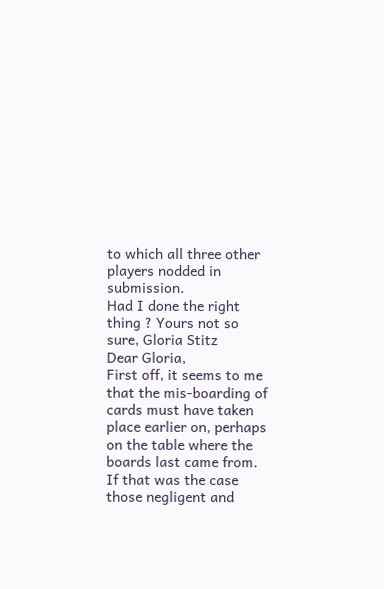to which all three other players nodded in submission.
Had I done the right thing ? Yours not so sure, Gloria Stitz
Dear Gloria,
First off, it seems to me that the mis-boarding of cards must have taken place earlier on, perhaps on the table where the boards last came from. If that was the case those negligent and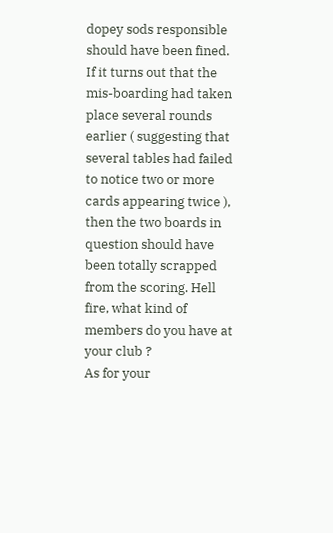dopey sods responsible should have been fined. If it turns out that the mis-boarding had taken place several rounds earlier ( suggesting that several tables had failed to notice two or more cards appearing twice ), then the two boards in question should have been totally scrapped from the scoring. Hell fire, what kind of members do you have at your club ?
As for your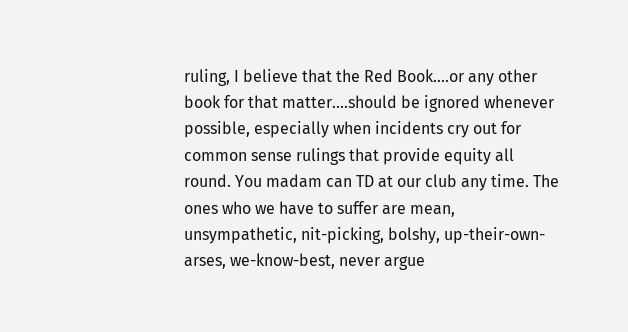ruling, I believe that the Red Book....or any other book for that matter....should be ignored whenever possible, especially when incidents cry out for common sense rulings that provide equity all round. You madam can TD at our club any time. The ones who we have to suffer are mean, unsympathetic, nit-picking, bolshy, up-their-own-arses, we-know-best, never argue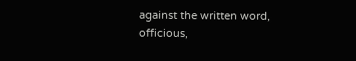against the written word, officious,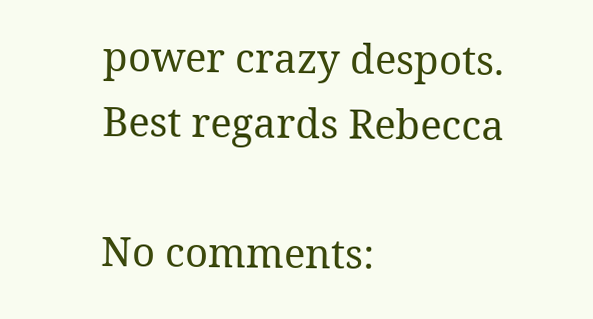power crazy despots.
Best regards Rebecca

No comments: